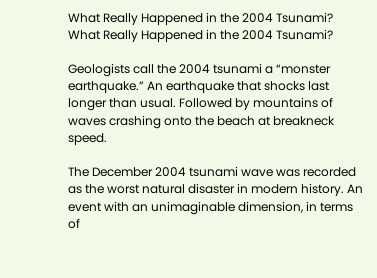What Really Happened in the 2004 Tsunami?
What Really Happened in the 2004 Tsunami?

Geologists call the 2004 tsunami a “monster earthquake.” An earthquake that shocks last longer than usual. Followed by mountains of waves crashing onto the beach at breakneck speed.

The December 2004 tsunami wave was recorded as the worst natural disaster in modern history. An event with an unimaginable dimension, in terms of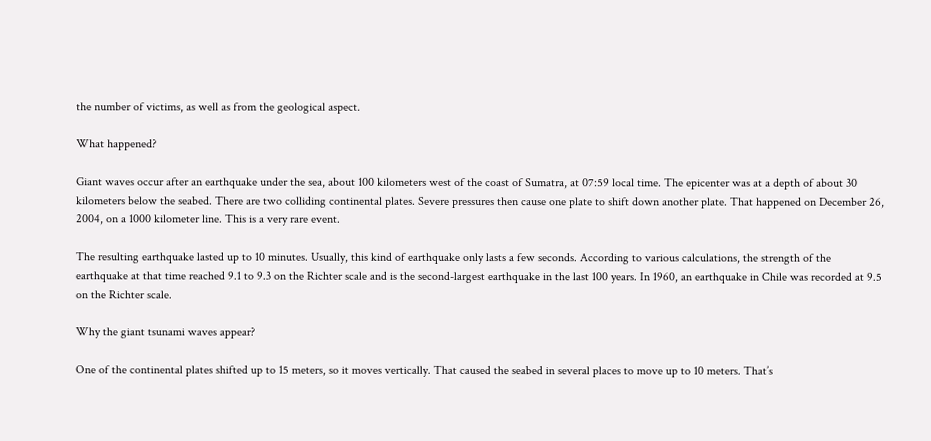the number of victims, as well as from the geological aspect.

What happened?

Giant waves occur after an earthquake under the sea, about 100 kilometers west of the coast of Sumatra, at 07:59 local time. The epicenter was at a depth of about 30 kilometers below the seabed. There are two colliding continental plates. Severe pressures then cause one plate to shift down another plate. That happened on December 26, 2004, on a 1000 kilometer line. This is a very rare event.

The resulting earthquake lasted up to 10 minutes. Usually, this kind of earthquake only lasts a few seconds. According to various calculations, the strength of the earthquake at that time reached 9.1 to 9.3 on the Richter scale and is the second-largest earthquake in the last 100 years. In 1960, an earthquake in Chile was recorded at 9.5 on the Richter scale.

Why the giant tsunami waves appear?

One of the continental plates shifted up to 15 meters, so it moves vertically. That caused the seabed in several places to move up to 10 meters. That’s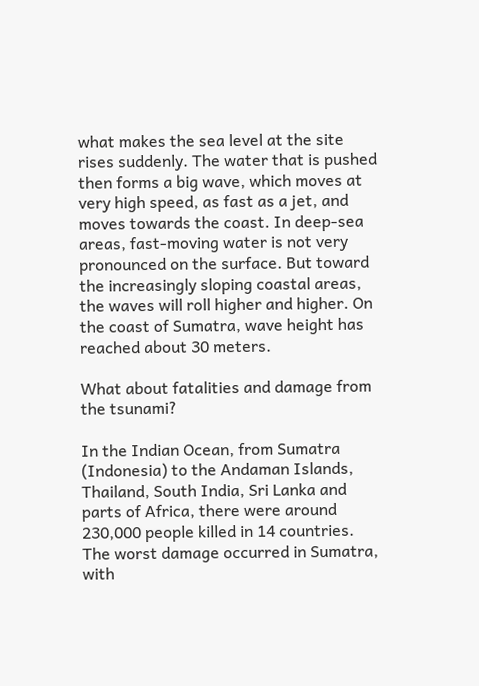what makes the sea level at the site rises suddenly. The water that is pushed then forms a big wave, which moves at very high speed, as fast as a jet, and moves towards the coast. In deep-sea areas, fast-moving water is not very pronounced on the surface. But toward the increasingly sloping coastal areas, the waves will roll higher and higher. On the coast of Sumatra, wave height has reached about 30 meters.

What about fatalities and damage from the tsunami?

In the Indian Ocean, from Sumatra (Indonesia) to the Andaman Islands, Thailand, South India, Sri Lanka and parts of Africa, there were around 230,000 people killed in 14 countries. The worst damage occurred in Sumatra, with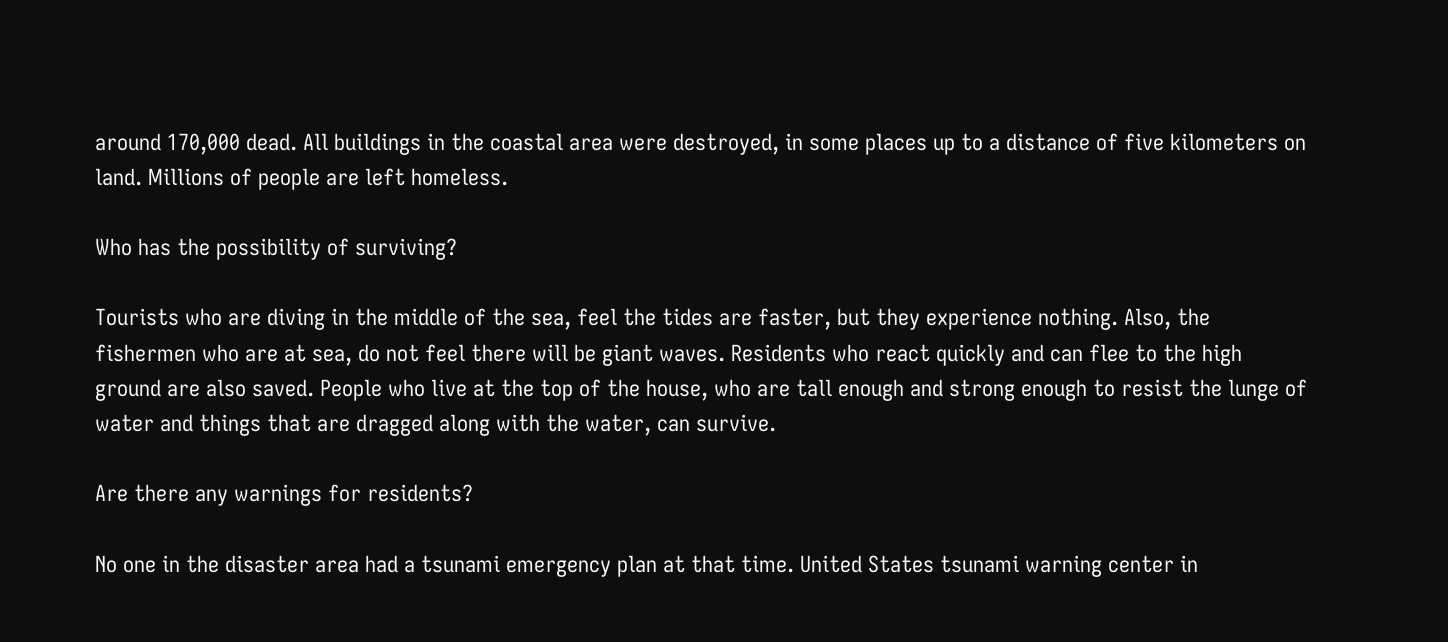around 170,000 dead. All buildings in the coastal area were destroyed, in some places up to a distance of five kilometers on land. Millions of people are left homeless.

Who has the possibility of surviving?

Tourists who are diving in the middle of the sea, feel the tides are faster, but they experience nothing. Also, the fishermen who are at sea, do not feel there will be giant waves. Residents who react quickly and can flee to the high ground are also saved. People who live at the top of the house, who are tall enough and strong enough to resist the lunge of water and things that are dragged along with the water, can survive.

Are there any warnings for residents?

No one in the disaster area had a tsunami emergency plan at that time. United States tsunami warning center in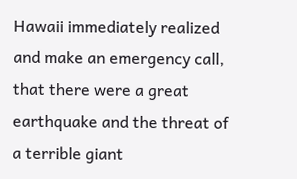Hawaii immediately realized and make an emergency call, that there were a great earthquake and the threat of a terrible giant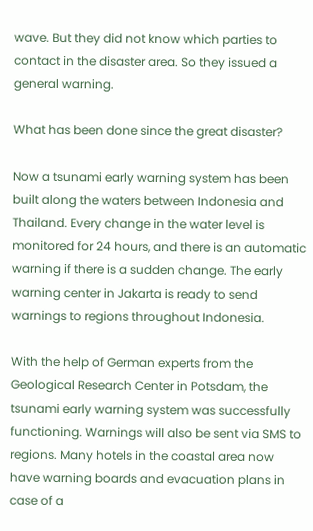wave. But they did not know which parties to contact in the disaster area. So they issued a general warning.

What has been done since the great disaster?

Now a tsunami early warning system has been built along the waters between Indonesia and Thailand. Every change in the water level is monitored for 24 hours, and there is an automatic warning if there is a sudden change. The early warning center in Jakarta is ready to send warnings to regions throughout Indonesia.

With the help of German experts from the Geological Research Center in Potsdam, the tsunami early warning system was successfully functioning. Warnings will also be sent via SMS to regions. Many hotels in the coastal area now have warning boards and evacuation plans in case of a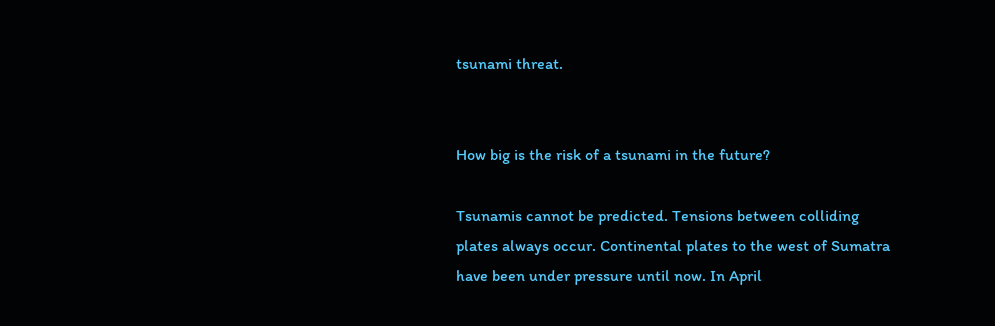tsunami threat.


How big is the risk of a tsunami in the future?

Tsunamis cannot be predicted. Tensions between colliding plates always occur. Continental plates to the west of Sumatra have been under pressure until now. In April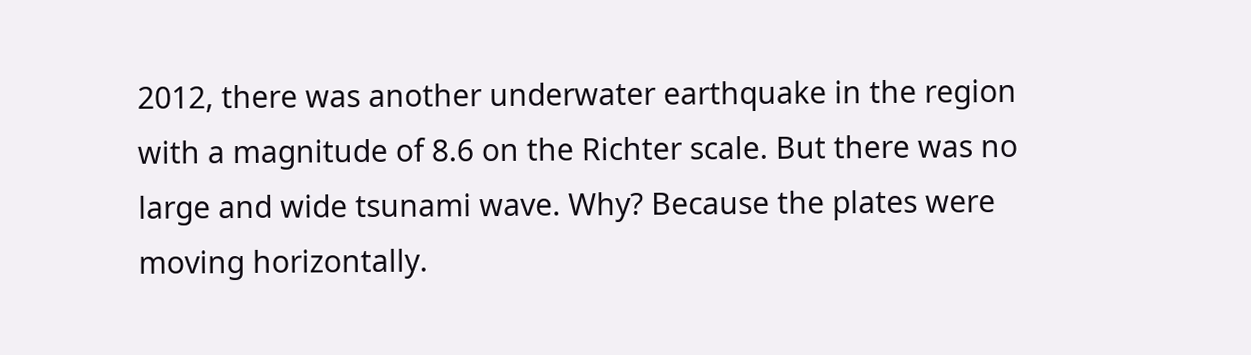2012, there was another underwater earthquake in the region with a magnitude of 8.6 on the Richter scale. But there was no large and wide tsunami wave. Why? Because the plates were moving horizontally.